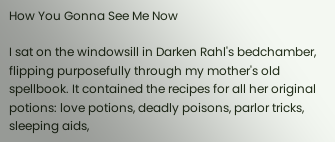How You Gonna See Me Now

I sat on the windowsill in Darken Rahl's bedchamber, flipping purposefully through my mother's old spellbook. It contained the recipes for all her original potions: love potions, deadly poisons, parlor tricks, sleeping aids,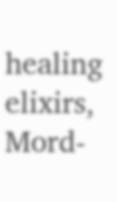healing elixirs, Mord-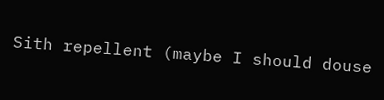Sith repellent (maybe I should douse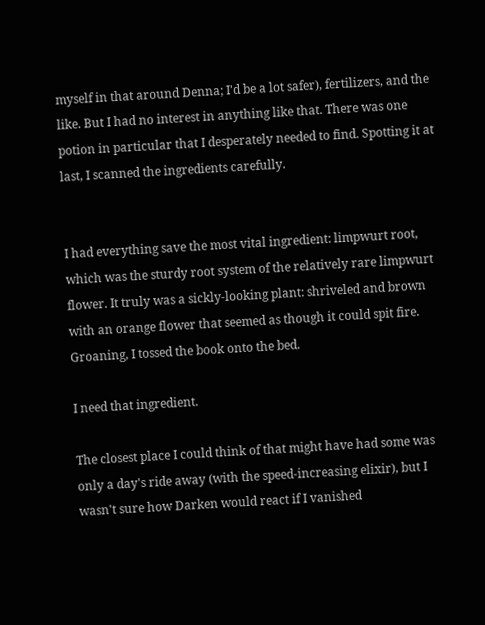myself in that around Denna; I'd be a lot safer), fertilizers, and the like. But I had no interest in anything like that. There was one potion in particular that I desperately needed to find. Spotting it at last, I scanned the ingredients carefully.


I had everything save the most vital ingredient: limpwurt root, which was the sturdy root system of the relatively rare limpwurt flower. It truly was a sickly-looking plant: shriveled and brown with an orange flower that seemed as though it could spit fire. Groaning, I tossed the book onto the bed.

I need that ingredient.

The closest place I could think of that might have had some was only a day's ride away (with the speed-increasing elixir), but I wasn't sure how Darken would react if I vanished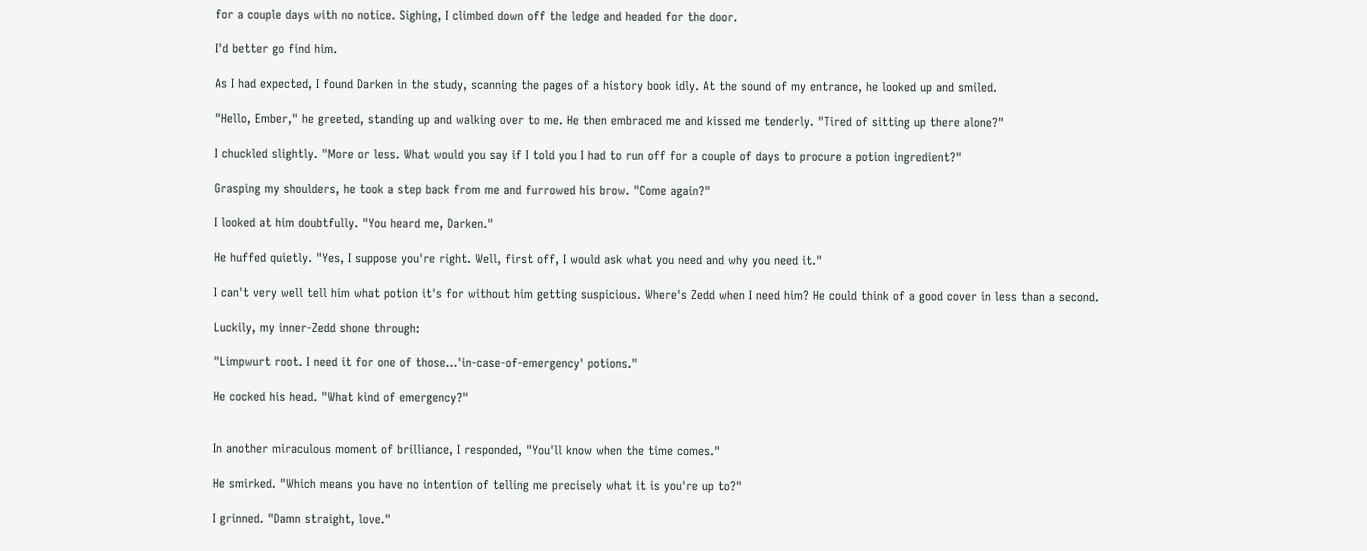for a couple days with no notice. Sighing, I climbed down off the ledge and headed for the door.

I'd better go find him.

As I had expected, I found Darken in the study, scanning the pages of a history book idly. At the sound of my entrance, he looked up and smiled.

"Hello, Ember," he greeted, standing up and walking over to me. He then embraced me and kissed me tenderly. "Tired of sitting up there alone?"

I chuckled slightly. "More or less. What would you say if I told you I had to run off for a couple of days to procure a potion ingredient?"

Grasping my shoulders, he took a step back from me and furrowed his brow. "Come again?"

I looked at him doubtfully. "You heard me, Darken."

He huffed quietly. "Yes, I suppose you're right. Well, first off, I would ask what you need and why you need it."

I can't very well tell him what potion it's for without him getting suspicious. Where's Zedd when I need him? He could think of a good cover in less than a second.

Luckily, my inner-Zedd shone through:

"Limpwurt root. I need it for one of those…'in-case-of-emergency' potions."

He cocked his head. "What kind of emergency?"


In another miraculous moment of brilliance, I responded, "You'll know when the time comes."

He smirked. "Which means you have no intention of telling me precisely what it is you're up to?"

I grinned. "Damn straight, love."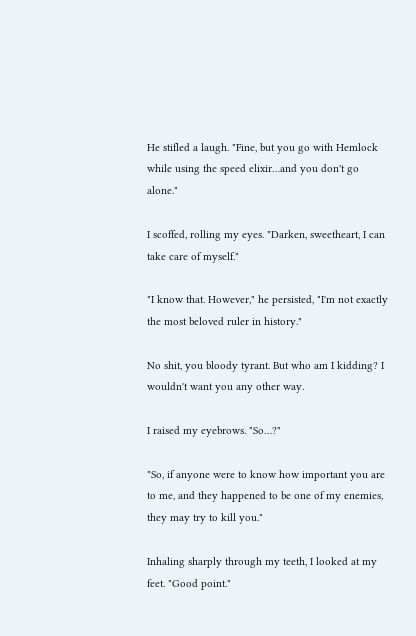He stifled a laugh. "Fine, but you go with Hemlock while using the speed elixir…and you don't go alone."

I scoffed, rolling my eyes. "Darken, sweetheart, I can take care of myself."

"I know that. However," he persisted, "I'm not exactly the most beloved ruler in history."

No shit, you bloody tyrant. But who am I kidding? I wouldn't want you any other way.

I raised my eyebrows. "So…?"

"So, if anyone were to know how important you are to me, and they happened to be one of my enemies, they may try to kill you."

Inhaling sharply through my teeth, I looked at my feet. "Good point."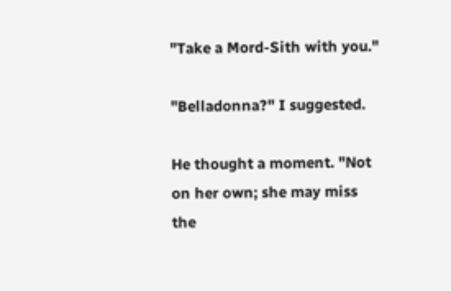"Take a Mord-Sith with you."

"Belladonna?" I suggested.

He thought a moment. "Not on her own; she may miss the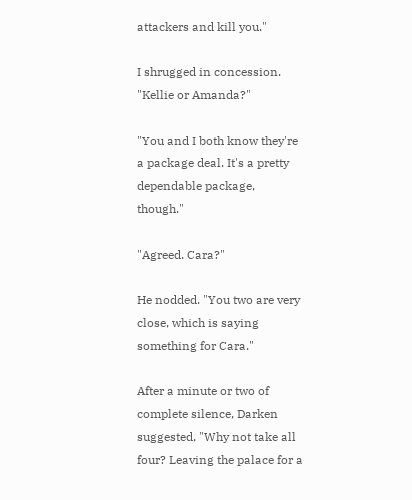attackers and kill you."

I shrugged in concession. "Kellie or Amanda?"

"You and I both know they're a package deal. It's a pretty dependable package, though."

"Agreed. Cara?"

He nodded. "You two are very close, which is saying something for Cara."

After a minute or two of complete silence, Darken suggested, "Why not take all four? Leaving the palace for a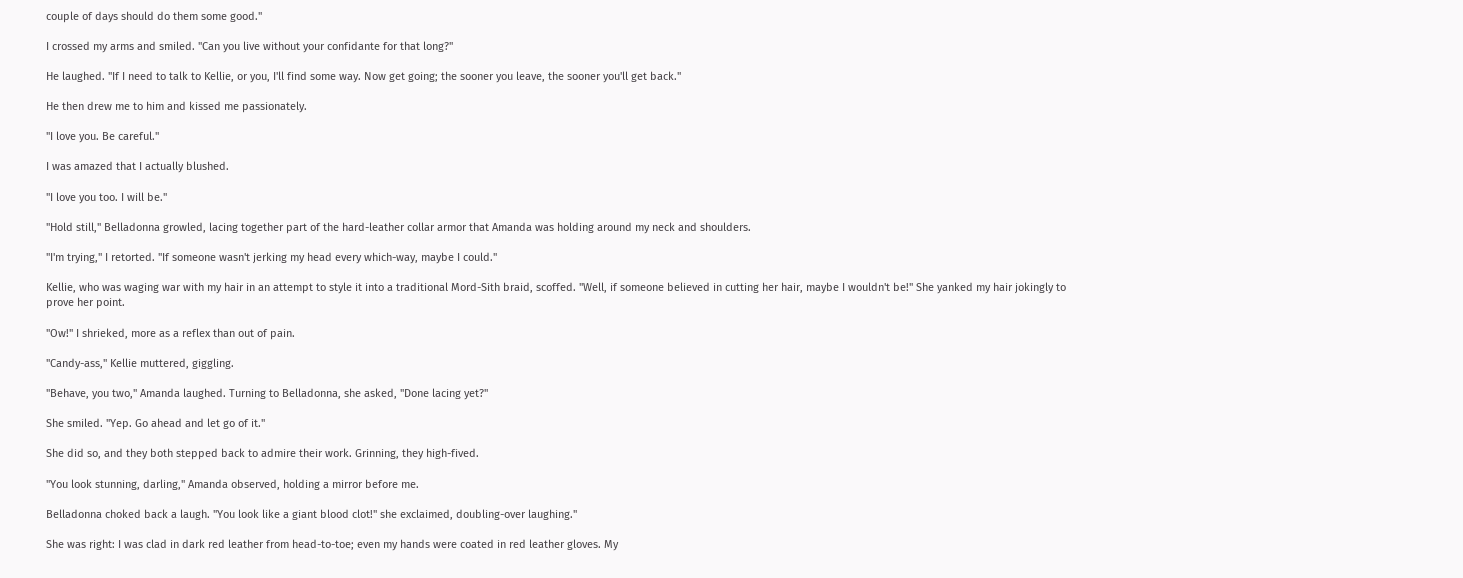couple of days should do them some good."

I crossed my arms and smiled. "Can you live without your confidante for that long?"

He laughed. "If I need to talk to Kellie, or you, I'll find some way. Now get going; the sooner you leave, the sooner you'll get back."

He then drew me to him and kissed me passionately.

"I love you. Be careful."

I was amazed that I actually blushed.

"I love you too. I will be."

"Hold still," Belladonna growled, lacing together part of the hard-leather collar armor that Amanda was holding around my neck and shoulders.

"I'm trying," I retorted. "If someone wasn't jerking my head every which-way, maybe I could."

Kellie, who was waging war with my hair in an attempt to style it into a traditional Mord-Sith braid, scoffed. "Well, if someone believed in cutting her hair, maybe I wouldn't be!" She yanked my hair jokingly to prove her point.

"Ow!" I shrieked, more as a reflex than out of pain.

"Candy-ass," Kellie muttered, giggling.

"Behave, you two," Amanda laughed. Turning to Belladonna, she asked, "Done lacing yet?"

She smiled. "Yep. Go ahead and let go of it."

She did so, and they both stepped back to admire their work. Grinning, they high-fived.

"You look stunning, darling," Amanda observed, holding a mirror before me.

Belladonna choked back a laugh. "You look like a giant blood clot!" she exclaimed, doubling-over laughing."

She was right: I was clad in dark red leather from head-to-toe; even my hands were coated in red leather gloves. My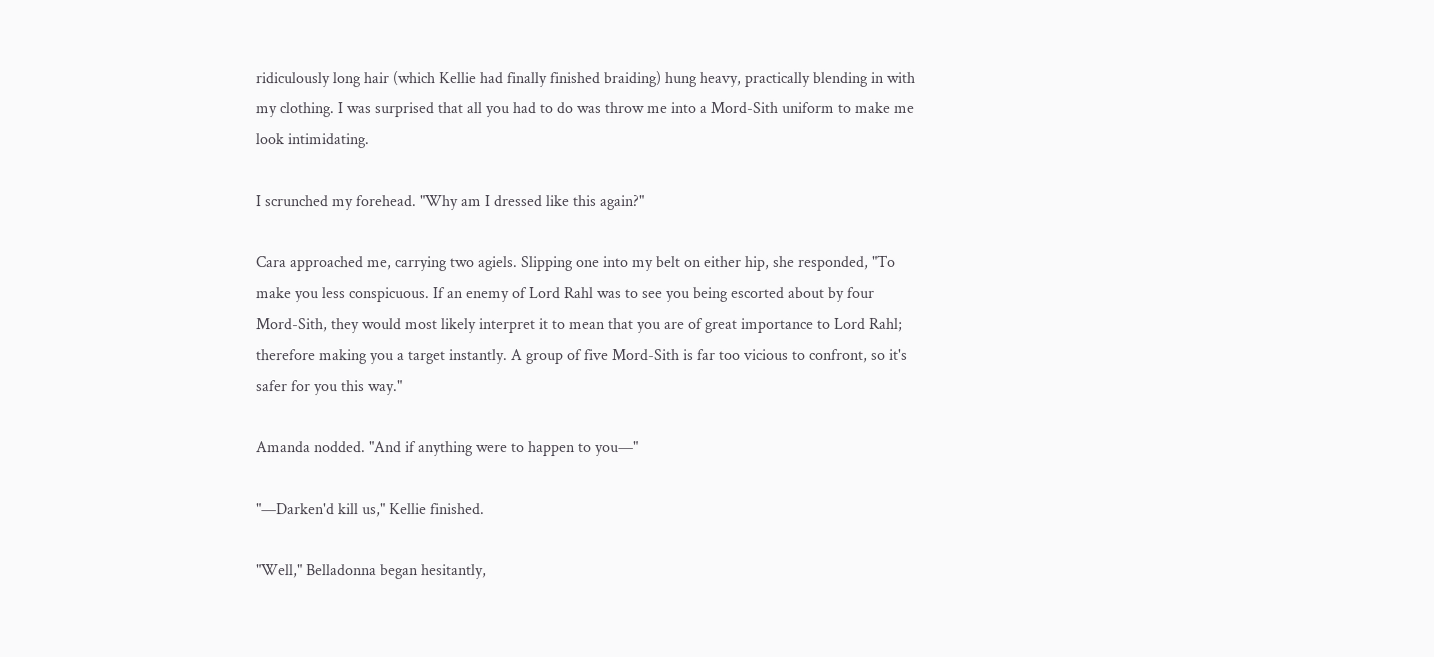ridiculously long hair (which Kellie had finally finished braiding) hung heavy, practically blending in with my clothing. I was surprised that all you had to do was throw me into a Mord-Sith uniform to make me look intimidating.

I scrunched my forehead. "Why am I dressed like this again?"

Cara approached me, carrying two agiels. Slipping one into my belt on either hip, she responded, "To make you less conspicuous. If an enemy of Lord Rahl was to see you being escorted about by four Mord-Sith, they would most likely interpret it to mean that you are of great importance to Lord Rahl; therefore making you a target instantly. A group of five Mord-Sith is far too vicious to confront, so it's safer for you this way."

Amanda nodded. "And if anything were to happen to you—"

"—Darken'd kill us," Kellie finished.

"Well," Belladonna began hesitantly,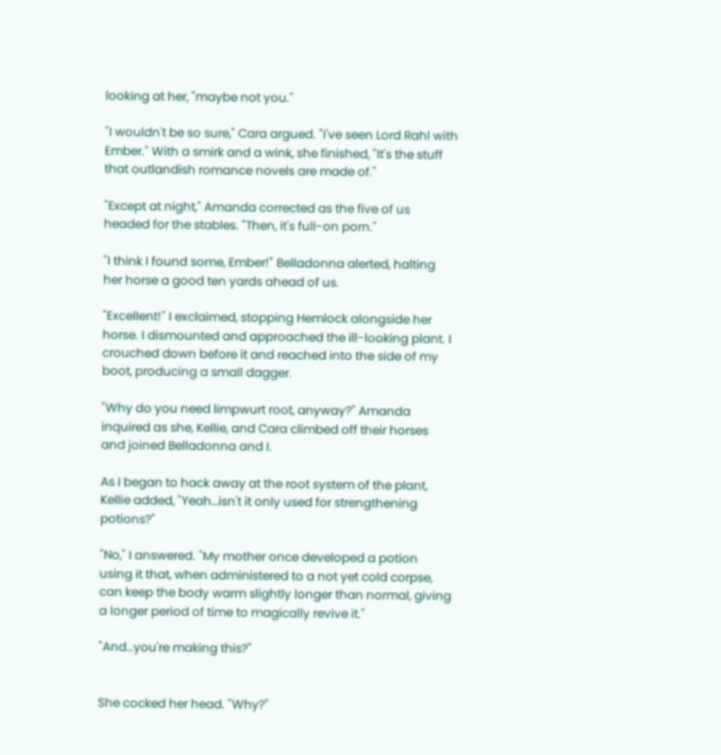looking at her, "maybe not you."

"I wouldn't be so sure," Cara argued. "I've seen Lord Rahl with Ember." With a smirk and a wink, she finished, "It's the stuff that outlandish romance novels are made of."

"Except at night," Amanda corrected as the five of us headed for the stables. "Then, it's full-on porn."

"I think I found some, Ember!" Belladonna alerted, halting her horse a good ten yards ahead of us.

"Excellent!" I exclaimed, stopping Hemlock alongside her horse. I dismounted and approached the ill-looking plant. I crouched down before it and reached into the side of my boot, producing a small dagger.

"Why do you need limpwurt root, anyway?" Amanda inquired as she, Kellie, and Cara climbed off their horses and joined Belladonna and I.

As I began to hack away at the root system of the plant, Kellie added, "Yeah…isn't it only used for strengthening potions?"

"No," I answered. "My mother once developed a potion using it that, when administered to a not yet cold corpse, can keep the body warm slightly longer than normal, giving a longer period of time to magically revive it."

"And…you're making this?"


She cocked her head. "Why?"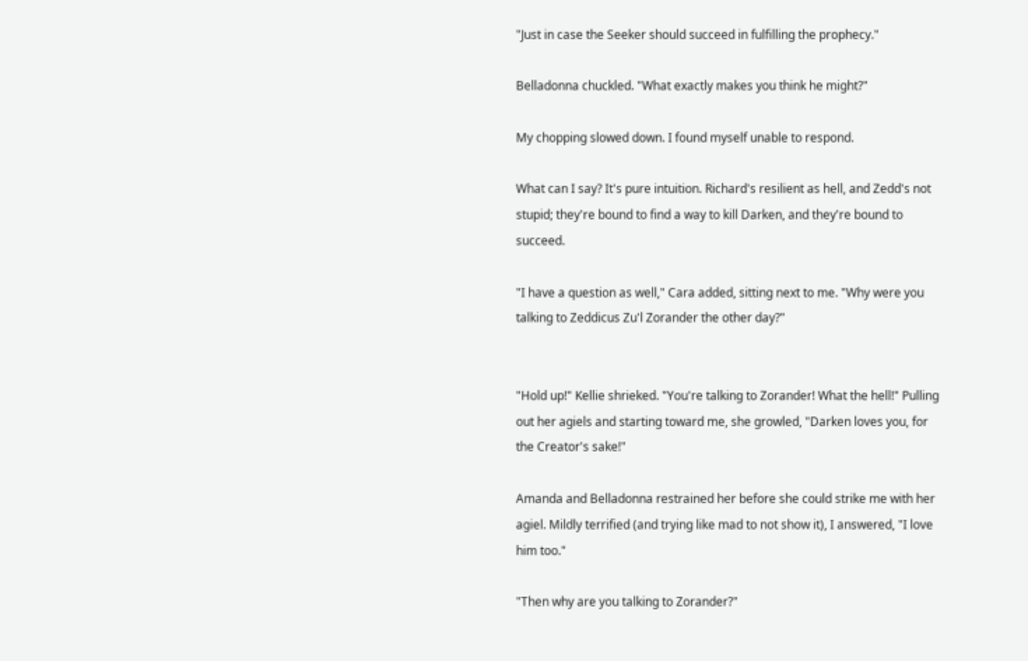"Just in case the Seeker should succeed in fulfilling the prophecy."

Belladonna chuckled. "What exactly makes you think he might?"

My chopping slowed down. I found myself unable to respond.

What can I say? It's pure intuition. Richard's resilient as hell, and Zedd's not stupid; they're bound to find a way to kill Darken, and they're bound to succeed.

"I have a question as well," Cara added, sitting next to me. "Why were you talking to Zeddicus Zu'l Zorander the other day?"


"Hold up!" Kellie shrieked. "You're talking to Zorander! What the hell!" Pulling out her agiels and starting toward me, she growled, "Darken loves you, for the Creator's sake!"

Amanda and Belladonna restrained her before she could strike me with her agiel. Mildly terrified (and trying like mad to not show it), I answered, "I love him too."

"Then why are you talking to Zorander?"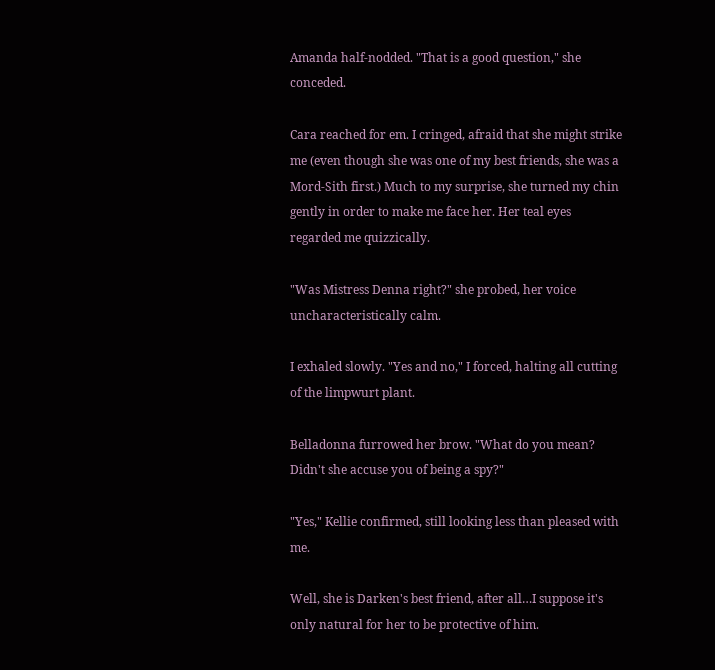Amanda half-nodded. "That is a good question," she conceded.

Cara reached for em. I cringed, afraid that she might strike me (even though she was one of my best friends, she was a Mord-Sith first.) Much to my surprise, she turned my chin gently in order to make me face her. Her teal eyes regarded me quizzically.

"Was Mistress Denna right?" she probed, her voice uncharacteristically calm.

I exhaled slowly. "Yes and no," I forced, halting all cutting of the limpwurt plant.

Belladonna furrowed her brow. "What do you mean? Didn't she accuse you of being a spy?"

"Yes," Kellie confirmed, still looking less than pleased with me.

Well, she is Darken's best friend, after all…I suppose it's only natural for her to be protective of him.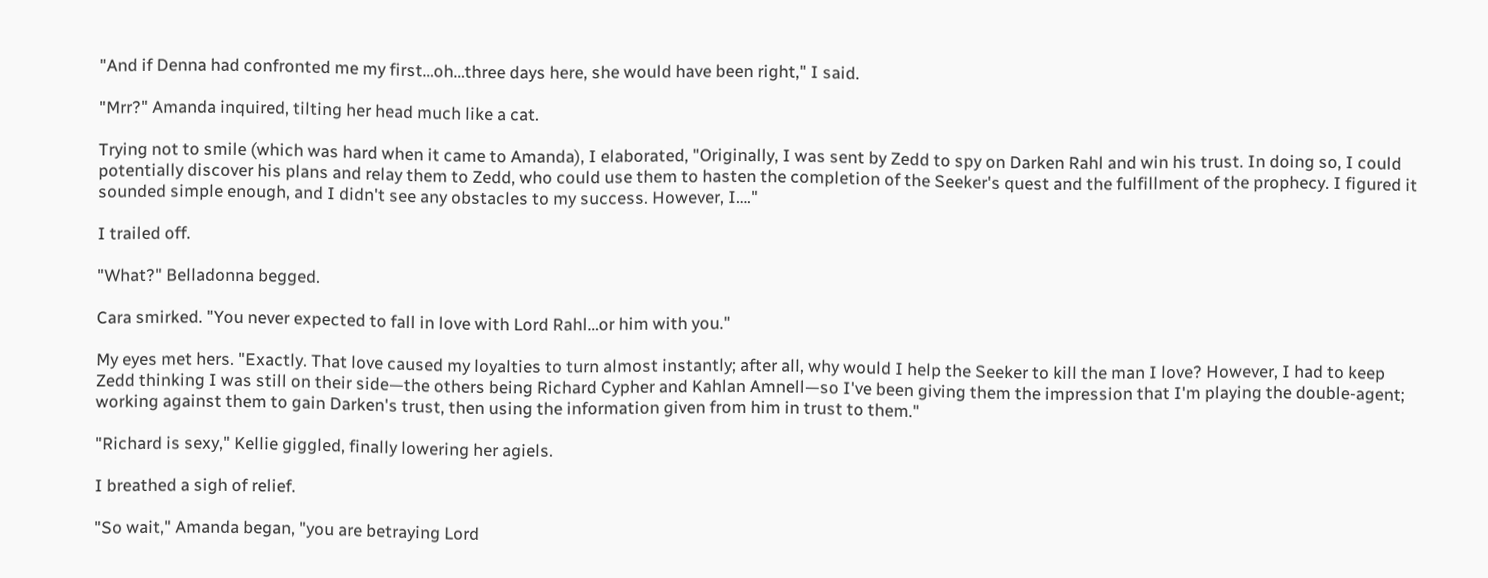"And if Denna had confronted me my first…oh…three days here, she would have been right," I said.

"Mrr?" Amanda inquired, tilting her head much like a cat.

Trying not to smile (which was hard when it came to Amanda), I elaborated, "Originally, I was sent by Zedd to spy on Darken Rahl and win his trust. In doing so, I could potentially discover his plans and relay them to Zedd, who could use them to hasten the completion of the Seeker's quest and the fulfillment of the prophecy. I figured it sounded simple enough, and I didn't see any obstacles to my success. However, I…."

I trailed off.

"What?" Belladonna begged.

Cara smirked. "You never expected to fall in love with Lord Rahl…or him with you."

My eyes met hers. "Exactly. That love caused my loyalties to turn almost instantly; after all, why would I help the Seeker to kill the man I love? However, I had to keep Zedd thinking I was still on their side—the others being Richard Cypher and Kahlan Amnell—so I've been giving them the impression that I'm playing the double-agent; working against them to gain Darken's trust, then using the information given from him in trust to them."

"Richard is sexy," Kellie giggled, finally lowering her agiels.

I breathed a sigh of relief.

"So wait," Amanda began, "you are betraying Lord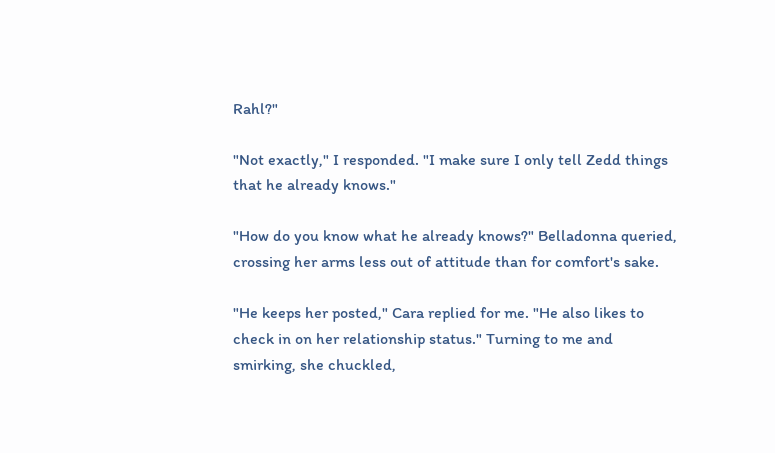Rahl?"

"Not exactly," I responded. "I make sure I only tell Zedd things that he already knows."

"How do you know what he already knows?" Belladonna queried, crossing her arms less out of attitude than for comfort's sake.

"He keeps her posted," Cara replied for me. "He also likes to check in on her relationship status." Turning to me and smirking, she chuckled,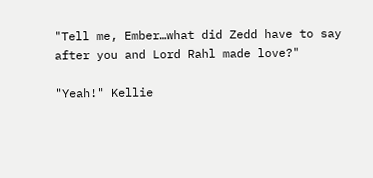"Tell me, Ember…what did Zedd have to say after you and Lord Rahl made love?"

"Yeah!" Kellie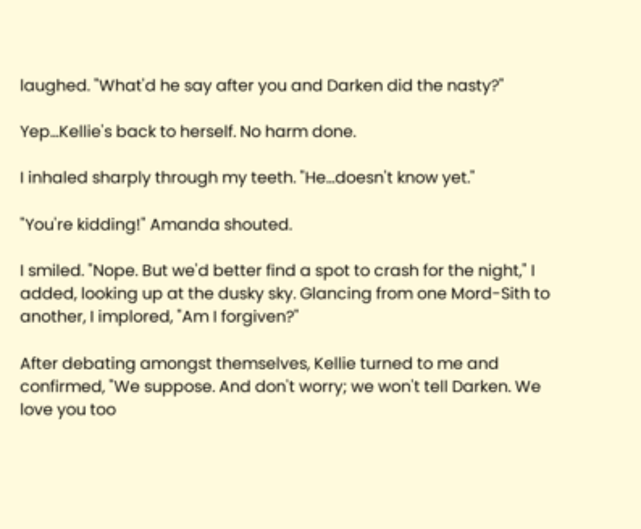laughed. "What'd he say after you and Darken did the nasty?"

Yep…Kellie's back to herself. No harm done.

I inhaled sharply through my teeth. "He…doesn't know yet."

"You're kidding!" Amanda shouted.

I smiled. "Nope. But we'd better find a spot to crash for the night," I added, looking up at the dusky sky. Glancing from one Mord-Sith to another, I implored, "Am I forgiven?"

After debating amongst themselves, Kellie turned to me and confirmed, "We suppose. And don't worry; we won't tell Darken. We love you too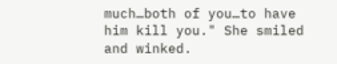much…both of you…to have him kill you." She smiled and winked.